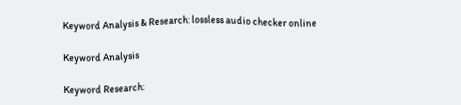Keyword Analysis & Research: lossless audio checker online

Keyword Analysis

Keyword Research: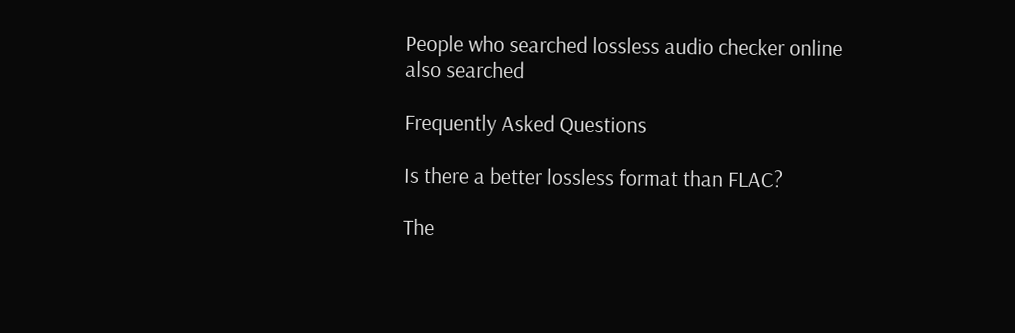People who searched lossless audio checker online also searched

Frequently Asked Questions

Is there a better lossless format than FLAC?

The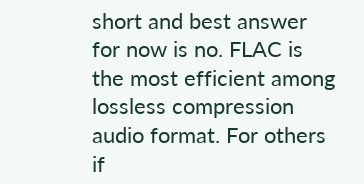short and best answer for now is no. FLAC is the most efficient among lossless compression audio format. For others if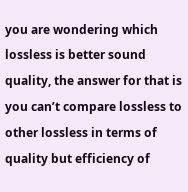you are wondering which lossless is better sound quality, the answer for that is you can’t compare lossless to other lossless in terms of quality but efficiency of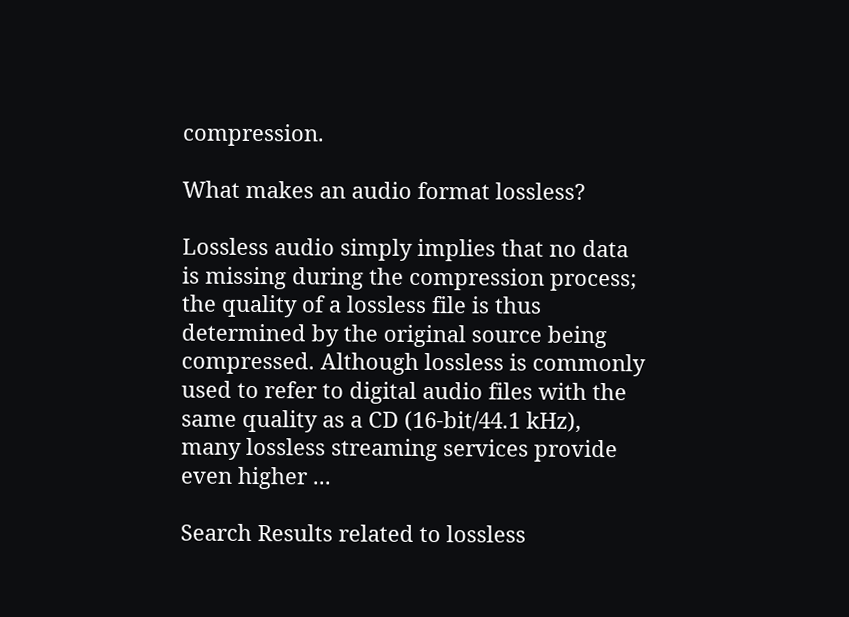compression.

What makes an audio format lossless?

Lossless audio simply implies that no data is missing during the compression process; the quality of a lossless file is thus determined by the original source being compressed. Although lossless is commonly used to refer to digital audio files with the same quality as a CD (16-bit/44.1 kHz), many lossless streaming services provide even higher ...

Search Results related to lossless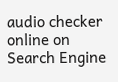audio checker online on Search Engine